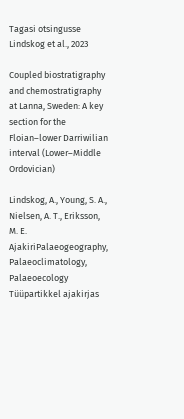Tagasi otsingusse
Lindskog et al., 2023

Coupled biostratigraphy and chemostratigraphy at Lanna, Sweden: A key section for the Floian–lower Darriwilian interval (Lower–Middle Ordovician)

Lindskog, A., Young, S. A., Nielsen, A. T., Eriksson, M. E.
AjakiriPalaeogeography, Palaeoclimatology, Palaeoecology
Tüüpartikkel ajakirjas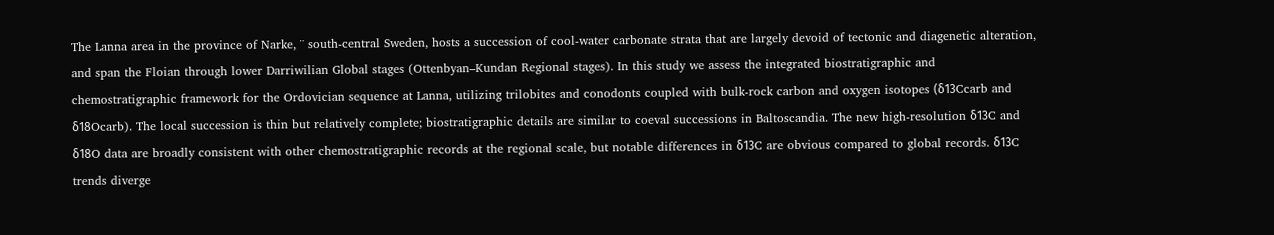The Lanna area in the province of Narke, ¨ south-central Sweden, hosts a succession of cool-water carbonate strata that are largely devoid of tectonic and diagenetic alteration, and span the Floian through lower Darriwilian Global stages (Ottenbyan–Kundan Regional stages). In this study we assess the integrated biostratigraphic and chemostratigraphic framework for the Ordovician sequence at Lanna, utilizing trilobites and conodonts coupled with bulk-rock carbon and oxygen isotopes (δ13Ccarb and δ18Ocarb). The local succession is thin but relatively complete; biostratigraphic details are similar to coeval successions in Baltoscandia. The new high-resolution δ13C and δ18O data are broadly consistent with other chemostratigraphic records at the regional scale, but notable differences in δ13C are obvious compared to global records. δ13C trends diverge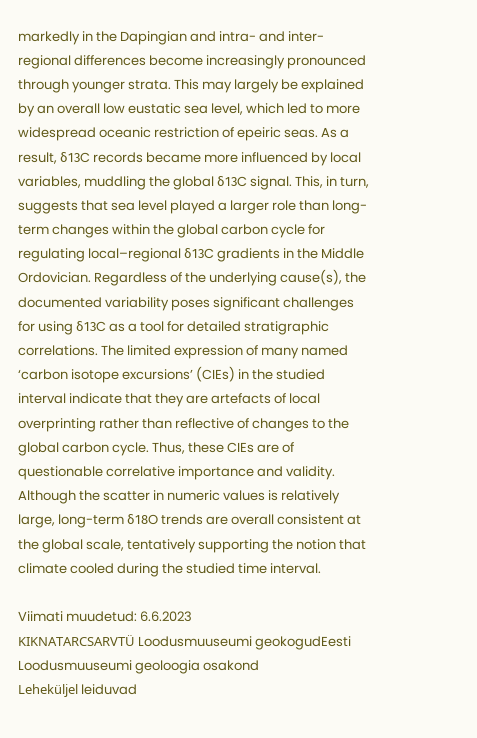markedly in the Dapingian and intra- and inter-regional differences become increasingly pronounced through younger strata. This may largely be explained by an overall low eustatic sea level, which led to more widespread oceanic restriction of epeiric seas. As a result, δ13C records became more influenced by local variables, muddling the global δ13C signal. This, in turn, suggests that sea level played a larger role than long-term changes within the global carbon cycle for regulating local–regional δ13C gradients in the Middle Ordovician. Regardless of the underlying cause(s), the documented variability poses significant challenges for using δ13C as a tool for detailed stratigraphic correlations. The limited expression of many named ‘carbon isotope excursions’ (CIEs) in the studied interval indicate that they are artefacts of local overprinting rather than reflective of changes to the global carbon cycle. Thus, these CIEs are of questionable correlative importance and validity. Although the scatter in numeric values is relatively large, long-term δ18O trends are overall consistent at the global scale, tentatively supporting the notion that climate cooled during the studied time interval.

Viimati muudetud: 6.6.2023
KIKNATARCSARVTÜ Loodusmuuseumi geokogudEesti Loodusmuuseumi geoloogia osakond
Leheküljel leiduvad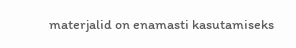materjalid on enamasti kasutamiseks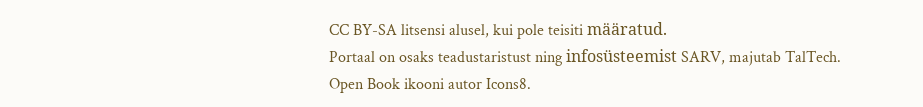CC BY-SA litsensi alusel, kui pole teisiti määratud.
Portaal on osaks teadustaristust ning infosüsteemist SARV, majutab TalTech.
Open Book ikooni autor Icons8.